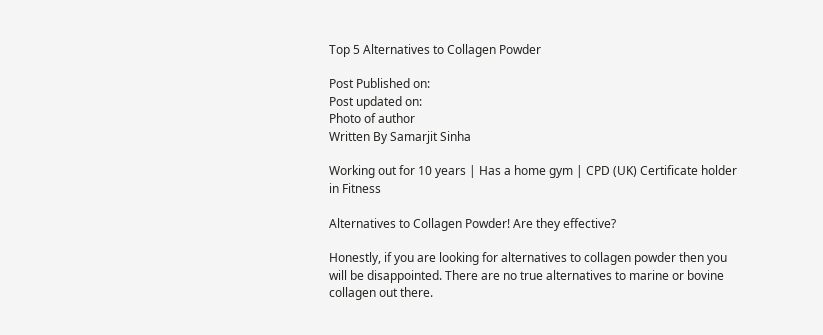Top 5 Alternatives to Collagen Powder

Post Published on:
Post updated on:
Photo of author
Written By Samarjit Sinha

Working out for 10 years | Has a home gym | CPD (UK) Certificate holder in Fitness

Alternatives to Collagen Powder! Are they effective?

Honestly, if you are looking for alternatives to collagen powder then you will be disappointed. There are no true alternatives to marine or bovine collagen out there.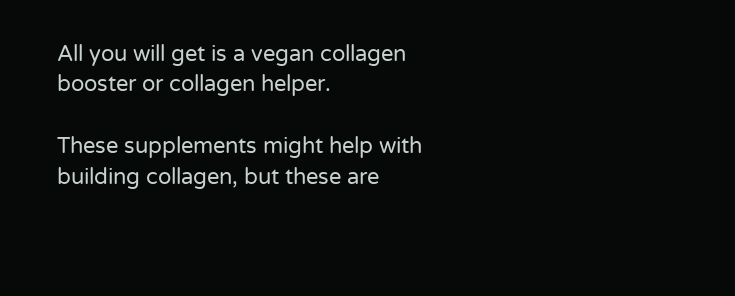All you will get is a vegan collagen booster or collagen helper.

These supplements might help with building collagen, but these are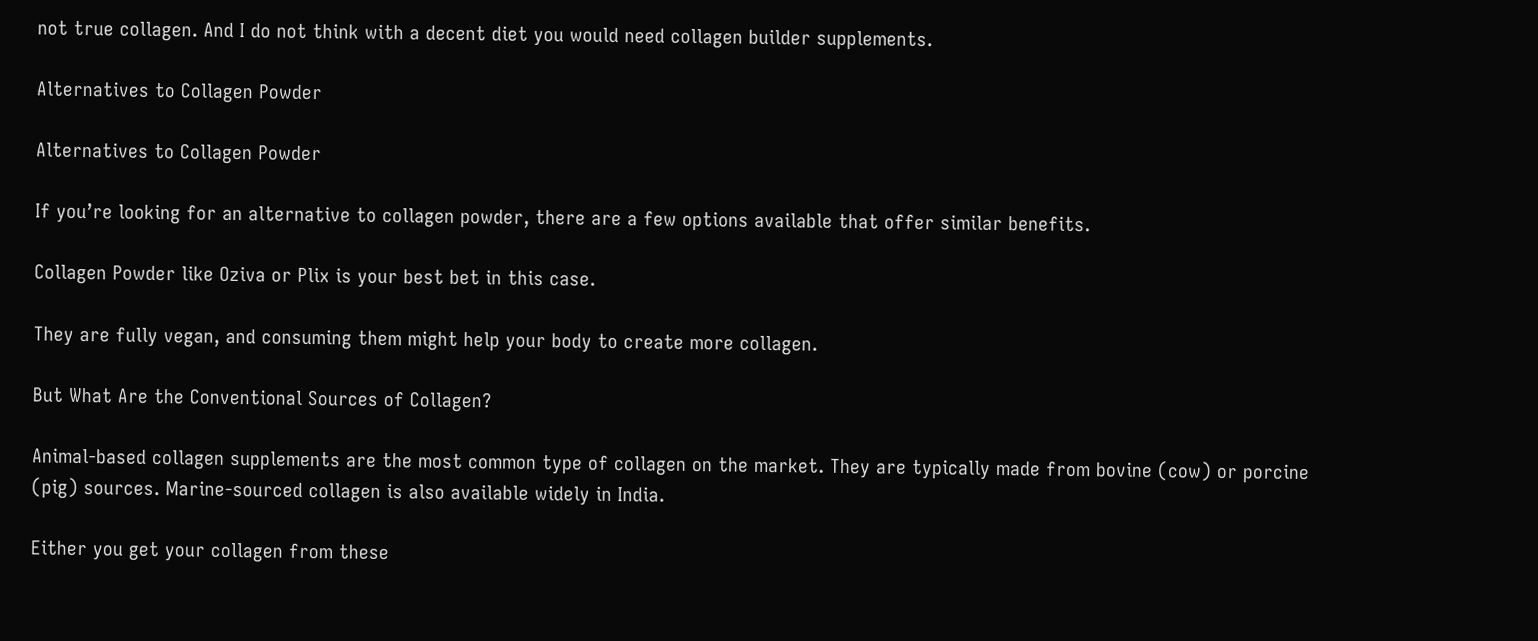not true collagen. And I do not think with a decent diet you would need collagen builder supplements.

Alternatives to Collagen Powder

Alternatives to Collagen Powder

If you’re looking for an alternative to collagen powder, there are a few options available that offer similar benefits.

Collagen Powder like Oziva or Plix is your best bet in this case.

They are fully vegan, and consuming them might help your body to create more collagen.

But What Are the Conventional Sources of Collagen?

Animal-based collagen supplements are the most common type of collagen on the market. They are typically made from bovine (cow) or porcine (pig) sources. Marine-sourced collagen is also available widely in India.

Either you get your collagen from these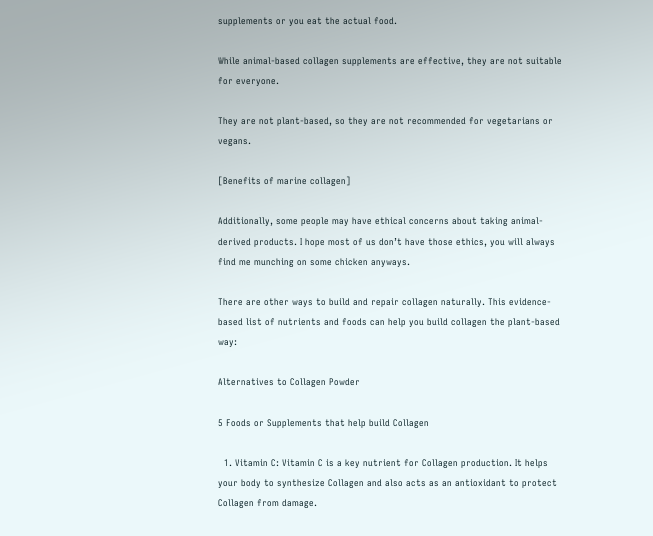supplements or you eat the actual food.

While animal-based collagen supplements are effective, they are not suitable for everyone.

They are not plant-based, so they are not recommended for vegetarians or vegans.

[Benefits of marine collagen]

Additionally, some people may have ethical concerns about taking animal-derived products. I hope most of us don’t have those ethics, you will always find me munching on some chicken anyways.

There are other ways to build and repair collagen naturally. This evidence-based list of nutrients and foods can help you build collagen the plant-based way:

Alternatives to Collagen Powder

5 Foods or Supplements that help build Collagen

  1. Vitamin C: Vitamin C is a key nutrient for Collagen production. It helps your body to synthesize Collagen and also acts as an antioxidant to protect Collagen from damage.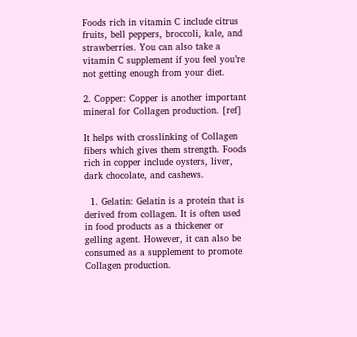Foods rich in vitamin C include citrus fruits, bell peppers, broccoli, kale, and strawberries. You can also take a vitamin C supplement if you feel you’re not getting enough from your diet.

2. Copper: Copper is another important mineral for Collagen production. [ref]

It helps with crosslinking of Collagen fibers which gives them strength. Foods rich in copper include oysters, liver, dark chocolate, and cashews.

  1. Gelatin: Gelatin is a protein that is derived from collagen. It is often used in food products as a thickener or gelling agent. However, it can also be consumed as a supplement to promote Collagen production.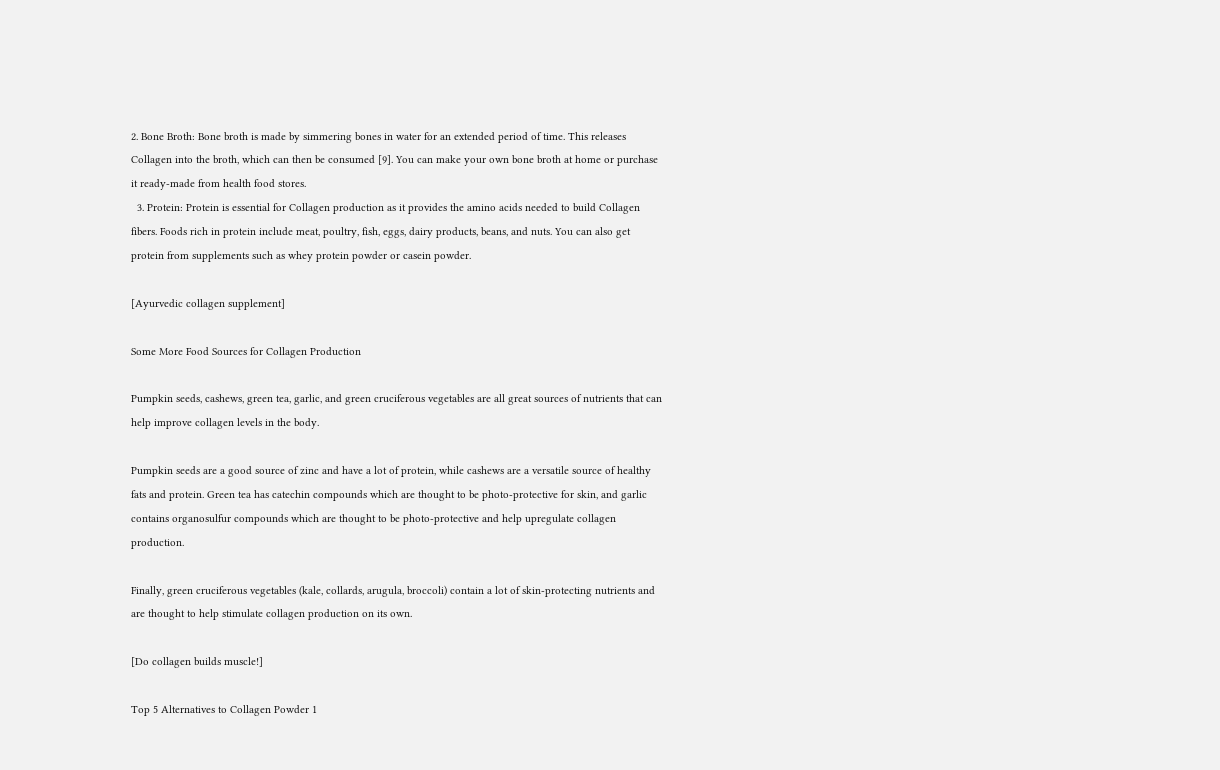2. Bone Broth: Bone broth is made by simmering bones in water for an extended period of time. This releases Collagen into the broth, which can then be consumed [9]. You can make your own bone broth at home or purchase it ready-made from health food stores.
  3. Protein: Protein is essential for Collagen production as it provides the amino acids needed to build Collagen fibers. Foods rich in protein include meat, poultry, fish, eggs, dairy products, beans, and nuts. You can also get protein from supplements such as whey protein powder or casein powder.

[Ayurvedic collagen supplement]

Some More Food Sources for Collagen Production

Pumpkin seeds, cashews, green tea, garlic, and green cruciferous vegetables are all great sources of nutrients that can help improve collagen levels in the body.

Pumpkin seeds are a good source of zinc and have a lot of protein, while cashews are a versatile source of healthy fats and protein. Green tea has catechin compounds which are thought to be photo-protective for skin, and garlic contains organosulfur compounds which are thought to be photo-protective and help upregulate collagen production.

Finally, green cruciferous vegetables (kale, collards, arugula, broccoli) contain a lot of skin-protecting nutrients and are thought to help stimulate collagen production on its own.

[Do collagen builds muscle!]

Top 5 Alternatives to Collagen Powder 1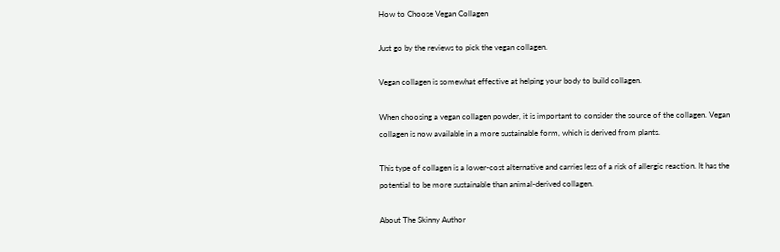How to Choose Vegan Collagen

Just go by the reviews to pick the vegan collagen.

Vegan collagen is somewhat effective at helping your body to build collagen.

When choosing a vegan collagen powder, it is important to consider the source of the collagen. Vegan collagen is now available in a more sustainable form, which is derived from plants.

This type of collagen is a lower-cost alternative and carries less of a risk of allergic reaction. It has the potential to be more sustainable than animal-derived collagen.

About The Skinny Author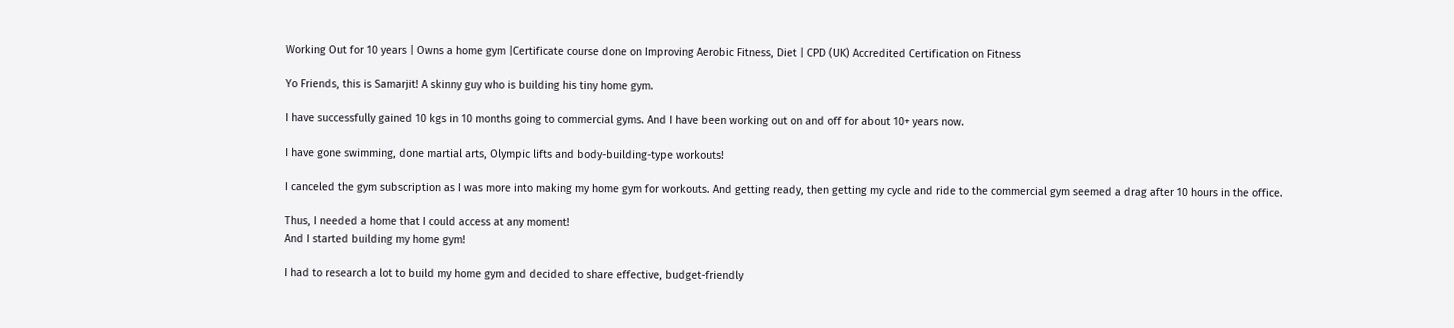Working Out for 10 years | Owns a home gym |Certificate course done on Improving Aerobic Fitness, Diet | CPD (UK) Accredited Certification on Fitness

Yo Friends, this is Samarjit! A skinny guy who is building his tiny home gym.

I have successfully gained 10 kgs in 10 months going to commercial gyms. And I have been working out on and off for about 10+ years now.

I have gone swimming, done martial arts, Olympic lifts and body-building-type workouts!

I canceled the gym subscription as I was more into making my home gym for workouts. And getting ready, then getting my cycle and ride to the commercial gym seemed a drag after 10 hours in the office.

Thus, I needed a home that I could access at any moment!
And I started building my home gym!

I had to research a lot to build my home gym and decided to share effective, budget-friendly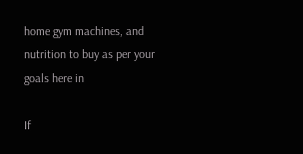home gym machines, and nutrition to buy as per your goals here in

If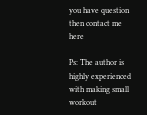you have question then contact me here

Ps: The author is highly experienced with making small workout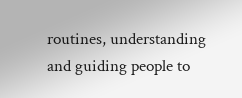routines, understanding and guiding people to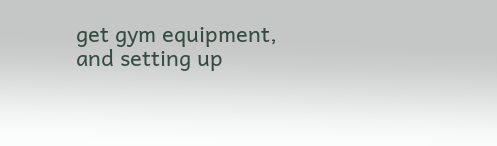get gym equipment, and setting up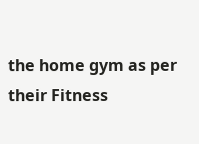the home gym as per their Fitness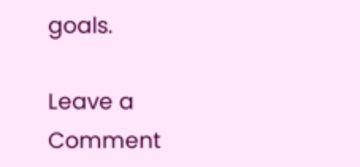goals.

Leave a Comment